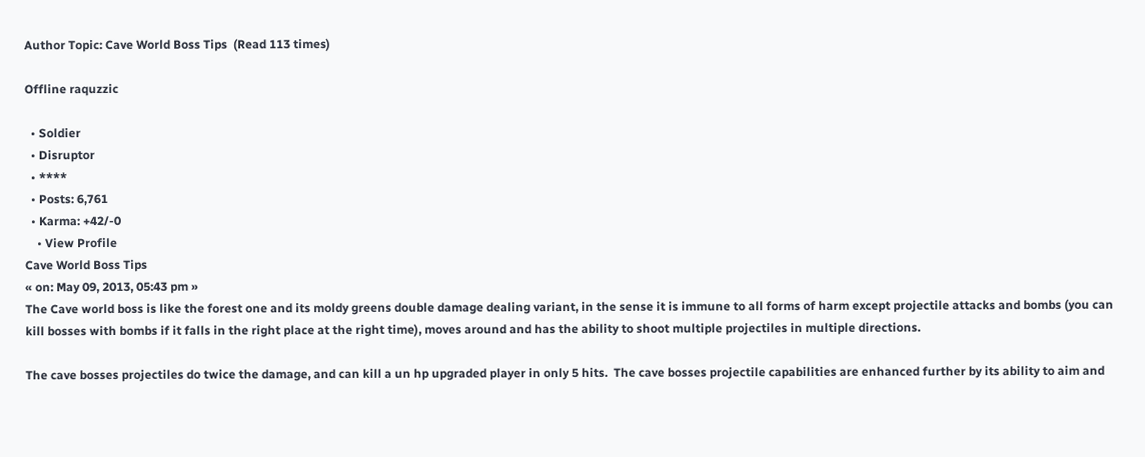Author Topic: Cave World Boss Tips  (Read 113 times)

Offline raquzzic

  • Soldier
  • Disruptor
  • ****
  • Posts: 6,761
  • Karma: +42/-0
    • View Profile
Cave World Boss Tips
« on: May 09, 2013, 05:43 pm »
The Cave world boss is like the forest one and its moldy greens double damage dealing variant, in the sense it is immune to all forms of harm except projectile attacks and bombs (you can kill bosses with bombs if it falls in the right place at the right time), moves around and has the ability to shoot multiple projectiles in multiple directions.

The cave bosses projectiles do twice the damage, and can kill a un hp upgraded player in only 5 hits.  The cave bosses projectile capabilities are enhanced further by its ability to aim and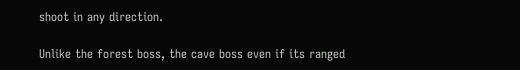shoot in any direction.

Unlike the forest boss, the cave boss even if its ranged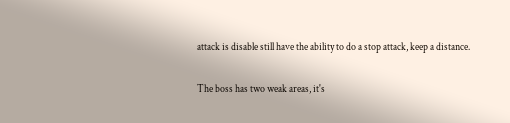attack is disable still have the ability to do a stop attack, keep a distance.

The boss has two weak areas, it's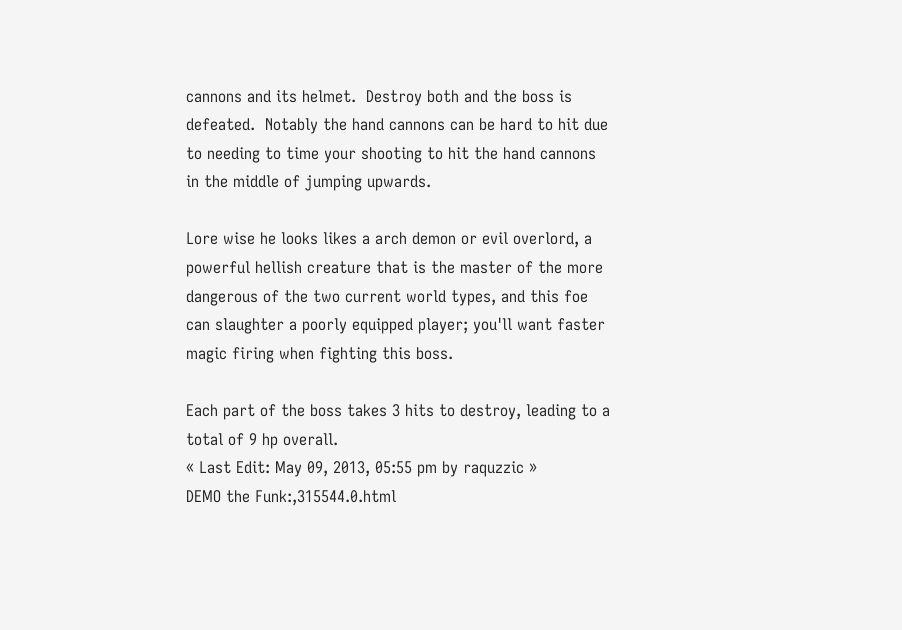cannons and its helmet.  Destroy both and the boss is defeated.  Notably the hand cannons can be hard to hit due to needing to time your shooting to hit the hand cannons in the middle of jumping upwards.

Lore wise he looks likes a arch demon or evil overlord, a powerful hellish creature that is the master of the more dangerous of the two current world types, and this foe can slaughter a poorly equipped player; you'll want faster magic firing when fighting this boss.

Each part of the boss takes 3 hits to destroy, leading to a total of 9 hp overall.
« Last Edit: May 09, 2013, 05:55 pm by raquzzic »
DEMO the Funk:,315544.0.html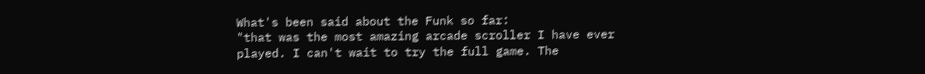What's been said about the Funk so far:
"that was the most amazing arcade scroller I have ever played. I can't wait to try the full game. The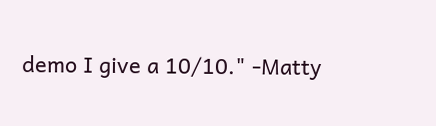demo I give a 10/10." -Matty